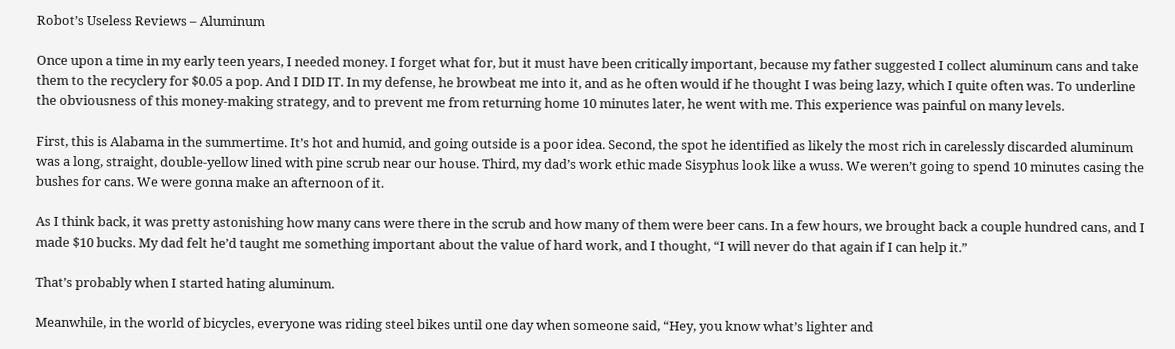Robot’s Useless Reviews – Aluminum

Once upon a time in my early teen years, I needed money. I forget what for, but it must have been critically important, because my father suggested I collect aluminum cans and take them to the recyclery for $0.05 a pop. And I DID IT. In my defense, he browbeat me into it, and as he often would if he thought I was being lazy, which I quite often was. To underline the obviousness of this money-making strategy, and to prevent me from returning home 10 minutes later, he went with me. This experience was painful on many levels.

First, this is Alabama in the summertime. It’s hot and humid, and going outside is a poor idea. Second, the spot he identified as likely the most rich in carelessly discarded aluminum was a long, straight, double-yellow lined with pine scrub near our house. Third, my dad’s work ethic made Sisyphus look like a wuss. We weren’t going to spend 10 minutes casing the bushes for cans. We were gonna make an afternoon of it.

As I think back, it was pretty astonishing how many cans were there in the scrub and how many of them were beer cans. In a few hours, we brought back a couple hundred cans, and I made $10 bucks. My dad felt he’d taught me something important about the value of hard work, and I thought, “I will never do that again if I can help it.”

That’s probably when I started hating aluminum.

Meanwhile, in the world of bicycles, everyone was riding steel bikes until one day when someone said, “Hey, you know what’s lighter and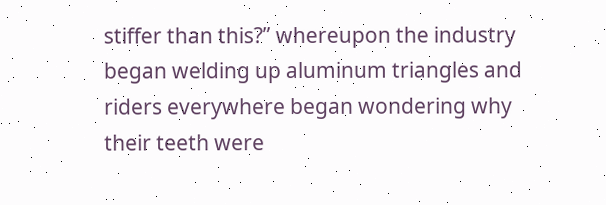stiffer than this?” whereupon the industry began welding up aluminum triangles and riders everywhere began wondering why their teeth were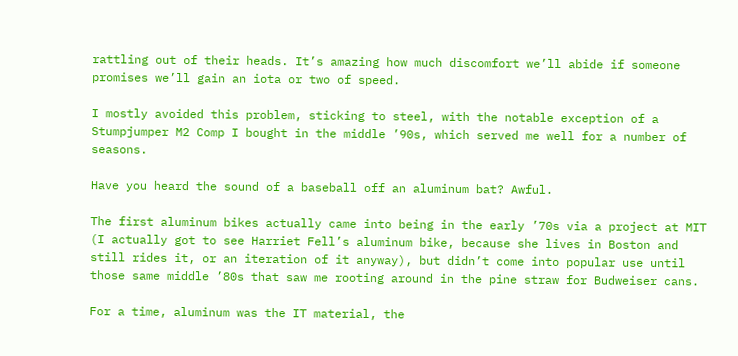rattling out of their heads. It’s amazing how much discomfort we’ll abide if someone promises we’ll gain an iota or two of speed.

I mostly avoided this problem, sticking to steel, with the notable exception of a Stumpjumper M2 Comp I bought in the middle ’90s, which served me well for a number of seasons.

Have you heard the sound of a baseball off an aluminum bat? Awful.

The first aluminum bikes actually came into being in the early ’70s via a project at MIT (I actually got to see Harriet Fell’s aluminum bike, because she lives in Boston and still rides it, or an iteration of it anyway), but didn’t come into popular use until those same middle ’80s that saw me rooting around in the pine straw for Budweiser cans.

For a time, aluminum was the IT material, the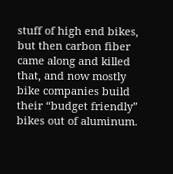stuff of high end bikes, but then carbon fiber came along and killed that, and now mostly bike companies build their “budget friendly” bikes out of aluminum.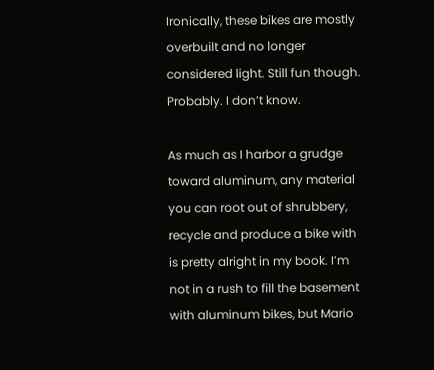Ironically, these bikes are mostly overbuilt and no longer considered light. Still fun though. Probably. I don’t know.

As much as I harbor a grudge toward aluminum, any material you can root out of shrubbery, recycle and produce a bike with is pretty alright in my book. I’m not in a rush to fill the basement with aluminum bikes, but Mario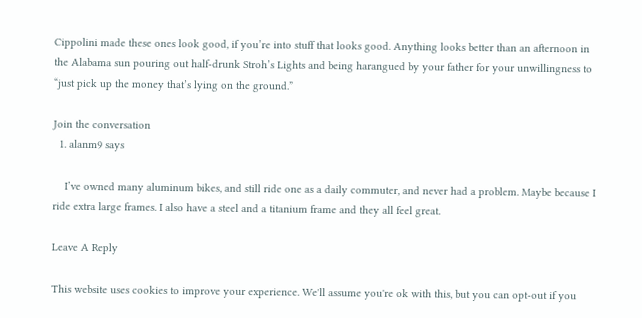Cippolini made these ones look good, if you’re into stuff that looks good. Anything looks better than an afternoon in the Alabama sun pouring out half-drunk Stroh’s Lights and being harangued by your father for your unwillingness to “just pick up the money that’s lying on the ground.”

Join the conversation
  1. alanm9 says

    I’ve owned many aluminum bikes, and still ride one as a daily commuter, and never had a problem. Maybe because I ride extra large frames. I also have a steel and a titanium frame and they all feel great.

Leave A Reply

This website uses cookies to improve your experience. We'll assume you're ok with this, but you can opt-out if you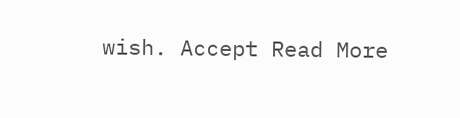wish. Accept Read More